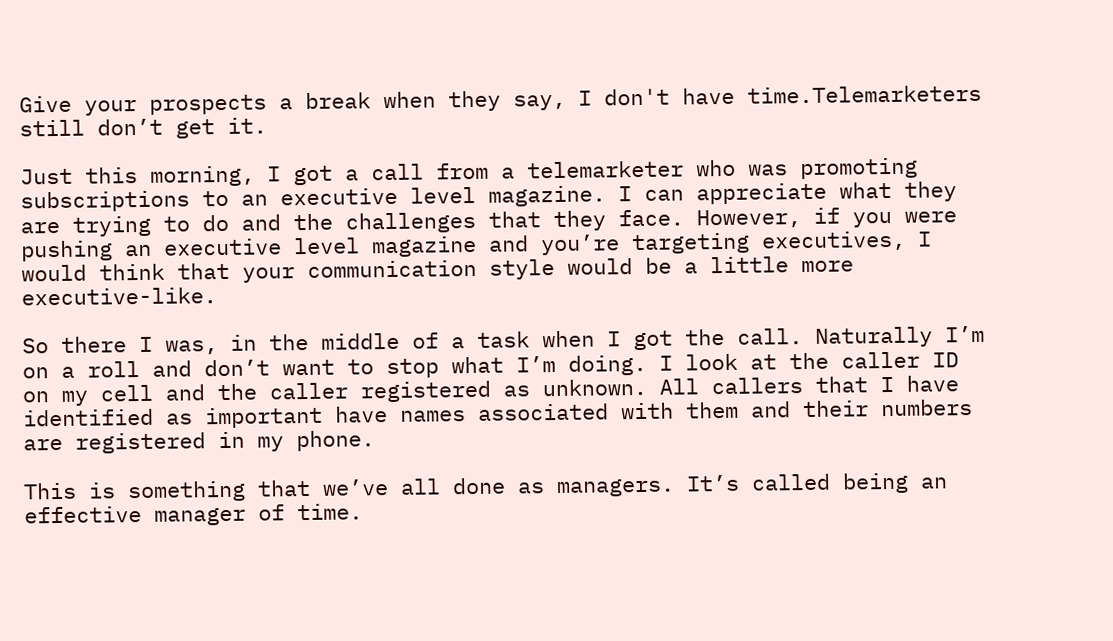Give your prospects a break when they say, I don't have time.Telemarketers still don’t get it.

Just this morning, I got a call from a telemarketer who was promoting subscriptions to an executive level magazine. I can appreciate what they are trying to do and the challenges that they face. However, if you were pushing an executive level magazine and you’re targeting executives, I would think that your communication style would be a little more executive-like.

So there I was, in the middle of a task when I got the call. Naturally I’m on a roll and don’t want to stop what I’m doing. I look at the caller ID on my cell and the caller registered as unknown. All callers that I have identified as important have names associated with them and their numbers are registered in my phone.

This is something that we’ve all done as managers. It’s called being an effective manager of time.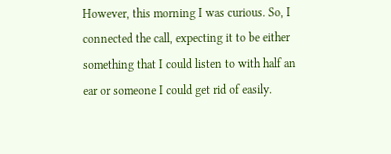However, this morning I was curious. So, I connected the call, expecting it to be either something that I could listen to with half an ear or someone I could get rid of easily.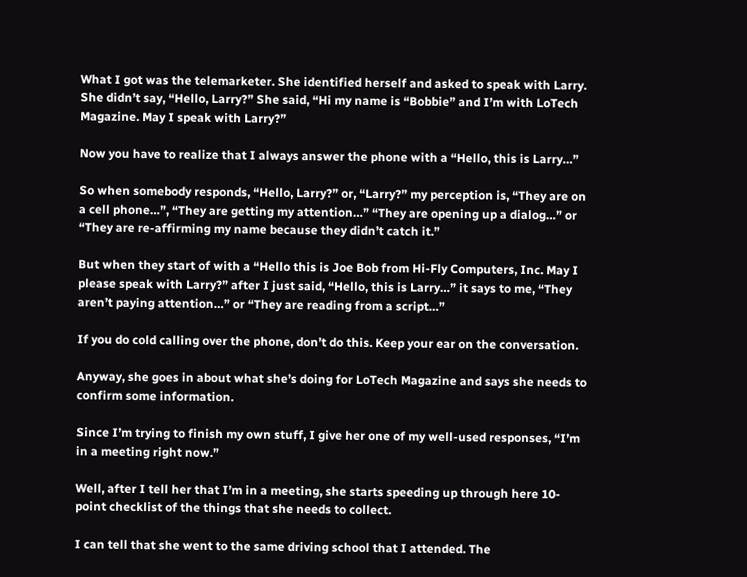What I got was the telemarketer. She identified herself and asked to speak with Larry. She didn’t say, “Hello, Larry?” She said, “Hi my name is “Bobbie” and I’m with LoTech Magazine. May I speak with Larry?”

Now you have to realize that I always answer the phone with a “Hello, this is Larry…”

So when somebody responds, “Hello, Larry?” or, “Larry?” my perception is, “They are on a cell phone…”, “They are getting my attention…” “They are opening up a dialog…” or “They are re-affirming my name because they didn’t catch it.”

But when they start of with a “Hello this is Joe Bob from Hi-Fly Computers, Inc. May I please speak with Larry?” after I just said, “Hello, this is Larry…” it says to me, “They aren’t paying attention…” or “They are reading from a script…”

If you do cold calling over the phone, don’t do this. Keep your ear on the conversation.

Anyway, she goes in about what she’s doing for LoTech Magazine and says she needs to confirm some information.

Since I’m trying to finish my own stuff, I give her one of my well-used responses, “I’m in a meeting right now.”

Well, after I tell her that I’m in a meeting, she starts speeding up through here 10-point checklist of the things that she needs to collect.

I can tell that she went to the same driving school that I attended. The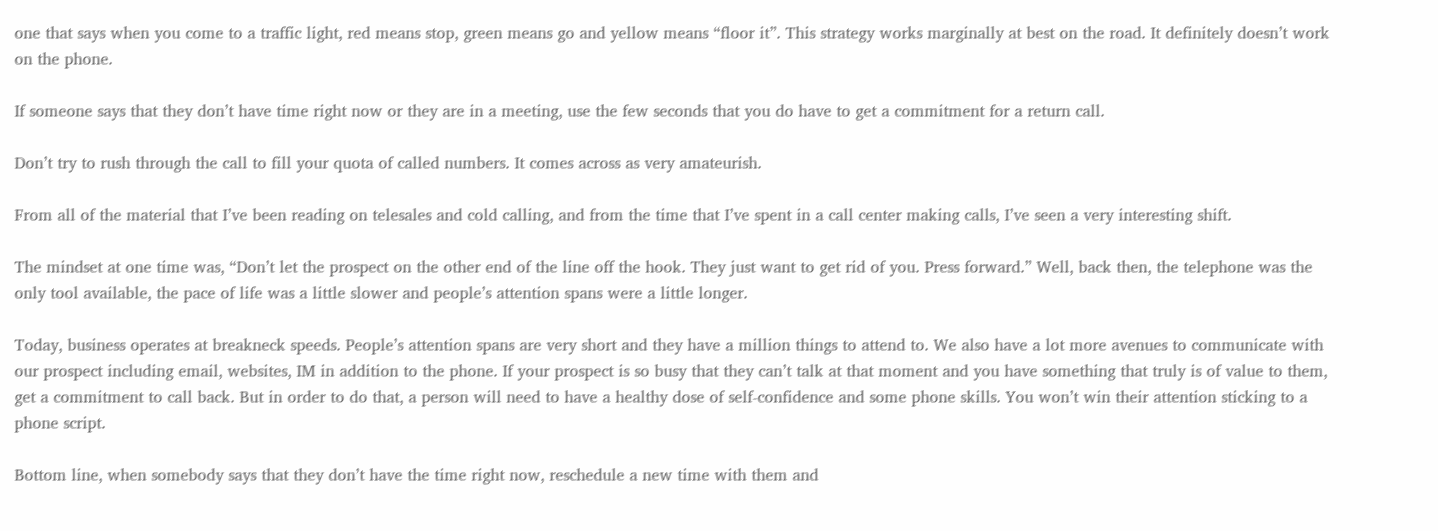one that says when you come to a traffic light, red means stop, green means go and yellow means “floor it”. This strategy works marginally at best on the road. It definitely doesn’t work on the phone.

If someone says that they don’t have time right now or they are in a meeting, use the few seconds that you do have to get a commitment for a return call.

Don’t try to rush through the call to fill your quota of called numbers. It comes across as very amateurish.

From all of the material that I’ve been reading on telesales and cold calling, and from the time that I’ve spent in a call center making calls, I’ve seen a very interesting shift.

The mindset at one time was, “Don’t let the prospect on the other end of the line off the hook. They just want to get rid of you. Press forward.” Well, back then, the telephone was the only tool available, the pace of life was a little slower and people’s attention spans were a little longer.

Today, business operates at breakneck speeds. People’s attention spans are very short and they have a million things to attend to. We also have a lot more avenues to communicate with our prospect including email, websites, IM in addition to the phone. If your prospect is so busy that they can’t talk at that moment and you have something that truly is of value to them, get a commitment to call back. But in order to do that, a person will need to have a healthy dose of self-confidence and some phone skills. You won’t win their attention sticking to a phone script.

Bottom line, when somebody says that they don’t have the time right now, reschedule a new time with them and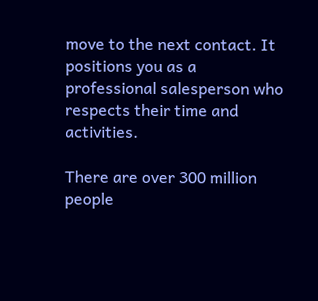move to the next contact. It positions you as a professional salesperson who respects their time and activities.

There are over 300 million people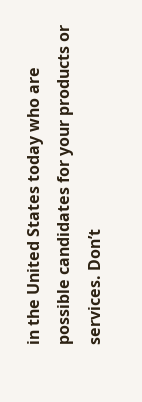in the United States today who are possible candidates for your products or services. Don’t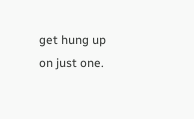get hung up on just one.